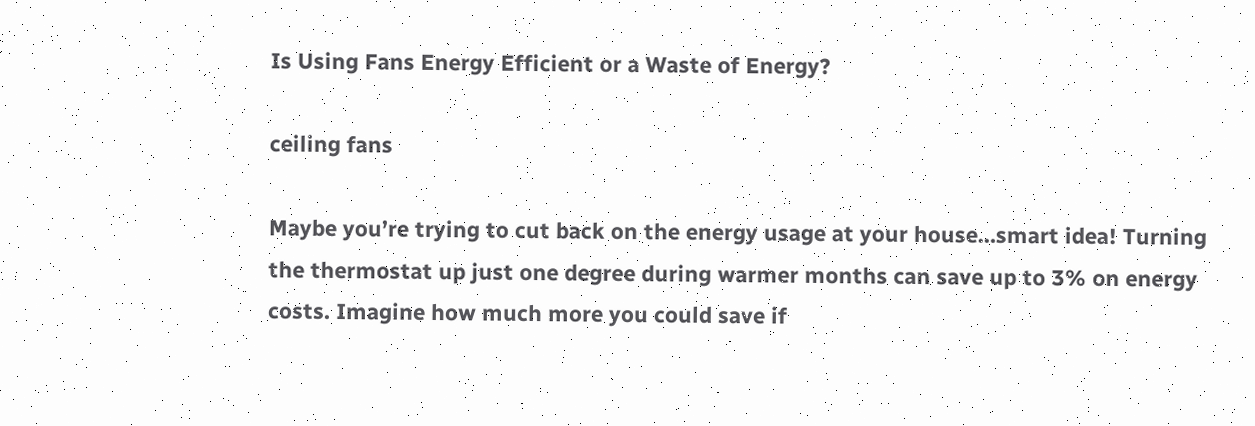Is Using Fans Energy Efficient or a Waste of Energy?

ceiling fans

Maybe you’re trying to cut back on the energy usage at your house…smart idea! Turning the thermostat up just one degree during warmer months can save up to 3% on energy costs. Imagine how much more you could save if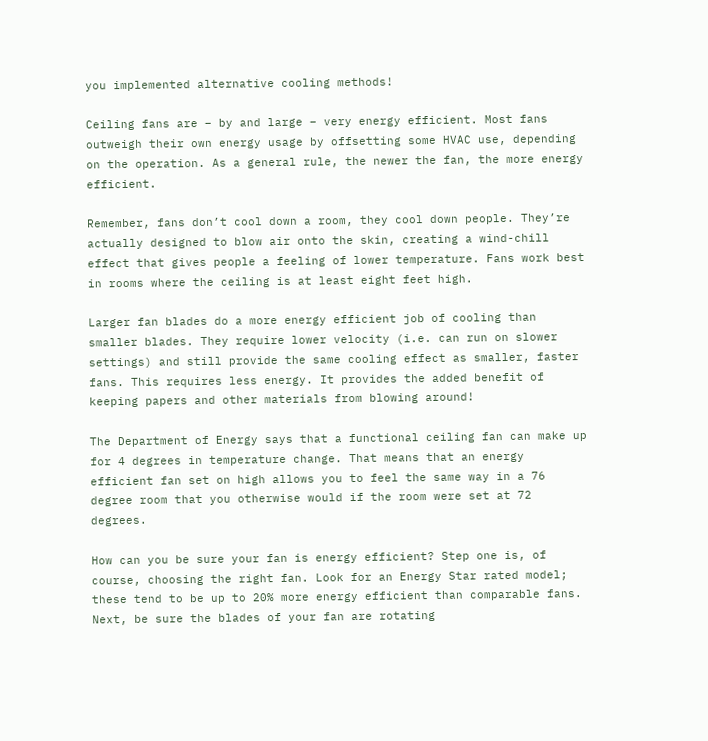you implemented alternative cooling methods!

Ceiling fans are – by and large – very energy efficient. Most fans outweigh their own energy usage by offsetting some HVAC use, depending on the operation. As a general rule, the newer the fan, the more energy efficient.

Remember, fans don’t cool down a room, they cool down people. They’re actually designed to blow air onto the skin, creating a wind-chill effect that gives people a feeling of lower temperature. Fans work best in rooms where the ceiling is at least eight feet high.

Larger fan blades do a more energy efficient job of cooling than smaller blades. They require lower velocity (i.e. can run on slower settings) and still provide the same cooling effect as smaller, faster fans. This requires less energy. It provides the added benefit of keeping papers and other materials from blowing around!

The Department of Energy says that a functional ceiling fan can make up for 4 degrees in temperature change. That means that an energy efficient fan set on high allows you to feel the same way in a 76 degree room that you otherwise would if the room were set at 72 degrees.

How can you be sure your fan is energy efficient? Step one is, of course, choosing the right fan. Look for an Energy Star rated model; these tend to be up to 20% more energy efficient than comparable fans. Next, be sure the blades of your fan are rotating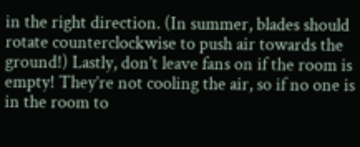in the right direction. (In summer, blades should rotate counterclockwise to push air towards the ground!) Lastly, don’t leave fans on if the room is empty! They’re not cooling the air, so if no one is in the room to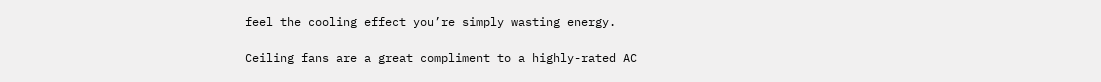feel the cooling effect you’re simply wasting energy.

Ceiling fans are a great compliment to a highly-rated AC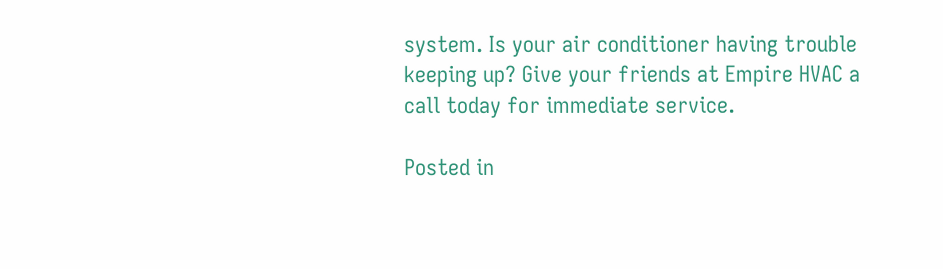system. Is your air conditioner having trouble keeping up? Give your friends at Empire HVAC a call today for immediate service.

Posted in